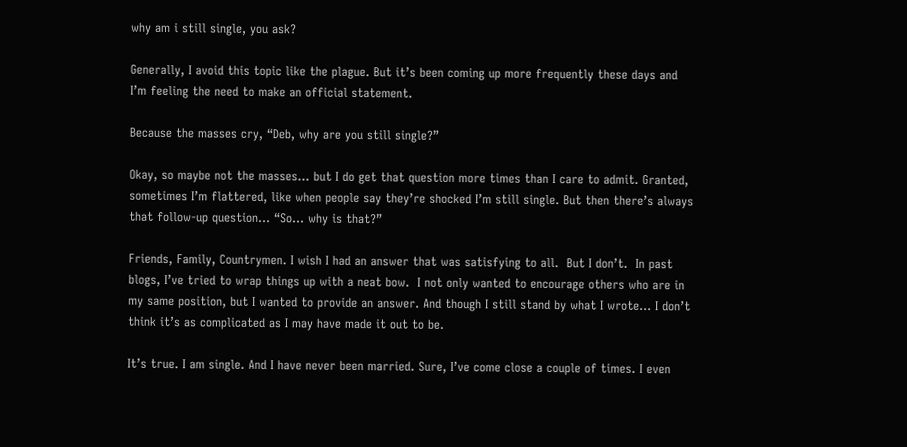why am i still single, you ask?

Generally, I avoid this topic like the plague. But it’s been coming up more frequently these days and I’m feeling the need to make an official statement.

Because the masses cry, “Deb, why are you still single?”

Okay, so maybe not the masses… but I do get that question more times than I care to admit. Granted, sometimes I’m flattered, like when people say they’re shocked I’m still single. But then there’s always that follow-up question… “So… why is that?”

Friends, Family, Countrymen. I wish I had an answer that was satisfying to all.  But I don’t.  In past blogs, I’ve tried to wrap things up with a neat bow.  I not only wanted to encourage others who are in my same position, but I wanted to provide an answer. And though I still stand by what I wrote… I don’t think it’s as complicated as I may have made it out to be.

It’s true. I am single. And I have never been married. Sure, I’ve come close a couple of times. I even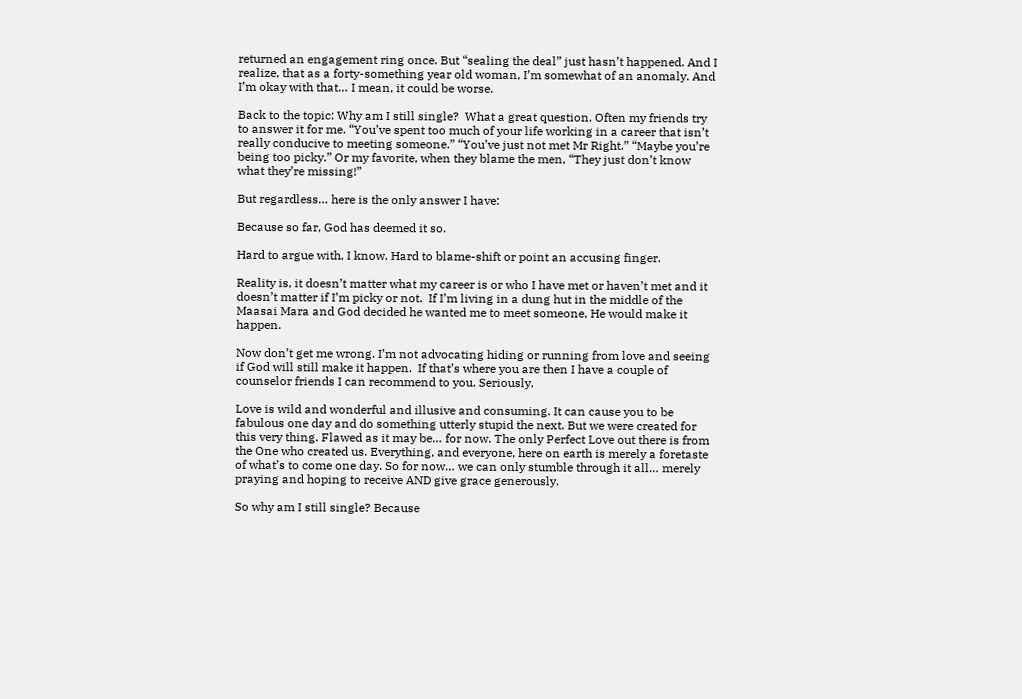returned an engagement ring once. But “sealing the deal” just hasn’t happened. And I realize, that as a forty-something year old woman, I’m somewhat of an anomaly. And I’m okay with that… I mean, it could be worse.

Back to the topic: Why am I still single?  What a great question. Often my friends try to answer it for me. “You’ve spent too much of your life working in a career that isn’t really conducive to meeting someone.” “You’ve just not met Mr Right.” “Maybe you’re being too picky.” Or my favorite, when they blame the men, “They just don’t know what they’re missing!”

But regardless… here is the only answer I have:

Because so far, God has deemed it so.

Hard to argue with, I know. Hard to blame-shift or point an accusing finger.

Reality is, it doesn’t matter what my career is or who I have met or haven’t met and it doesn’t matter if I’m picky or not.  If I’m living in a dung hut in the middle of the Maasai Mara and God decided he wanted me to meet someone, He would make it happen.

Now don’t get me wrong. I’m not advocating hiding or running from love and seeing if God will still make it happen.  If that’s where you are then I have a couple of counselor friends I can recommend to you. Seriously.

Love is wild and wonderful and illusive and consuming. It can cause you to be fabulous one day and do something utterly stupid the next. But we were created for this very thing. Flawed as it may be… for now. The only Perfect Love out there is from the One who created us. Everything, and everyone, here on earth is merely a foretaste of what’s to come one day. So for now… we can only stumble through it all… merely praying and hoping to receive AND give grace generously.

So why am I still single? Because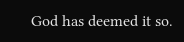God has deemed it so.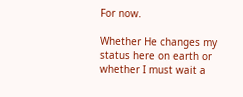For now.

Whether He changes my status here on earth or whether I must wait a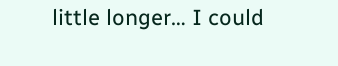little longer… I could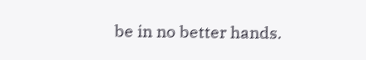be in no better hands.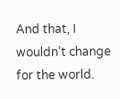And that, I wouldn’t change for the world.